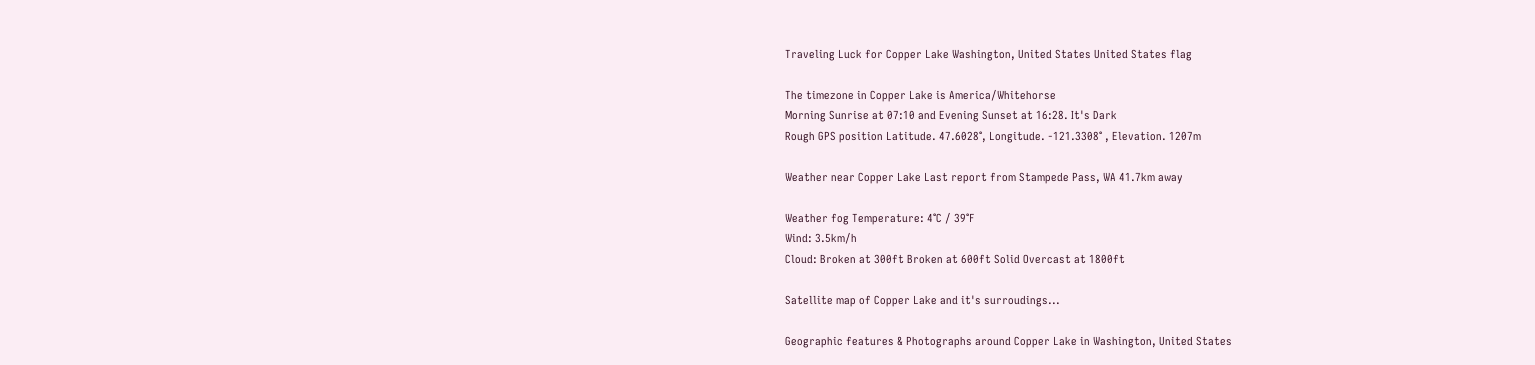Traveling Luck for Copper Lake Washington, United States United States flag

The timezone in Copper Lake is America/Whitehorse
Morning Sunrise at 07:10 and Evening Sunset at 16:28. It's Dark
Rough GPS position Latitude. 47.6028°, Longitude. -121.3308° , Elevation. 1207m

Weather near Copper Lake Last report from Stampede Pass, WA 41.7km away

Weather fog Temperature: 4°C / 39°F
Wind: 3.5km/h
Cloud: Broken at 300ft Broken at 600ft Solid Overcast at 1800ft

Satellite map of Copper Lake and it's surroudings...

Geographic features & Photographs around Copper Lake in Washington, United States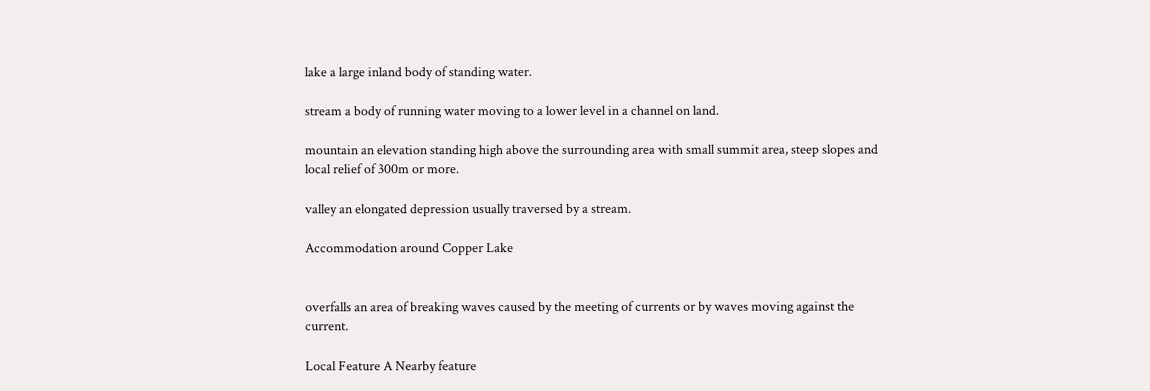lake a large inland body of standing water.

stream a body of running water moving to a lower level in a channel on land.

mountain an elevation standing high above the surrounding area with small summit area, steep slopes and local relief of 300m or more.

valley an elongated depression usually traversed by a stream.

Accommodation around Copper Lake


overfalls an area of breaking waves caused by the meeting of currents or by waves moving against the current.

Local Feature A Nearby feature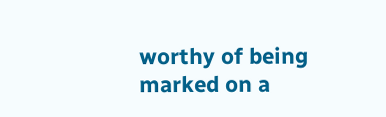worthy of being marked on a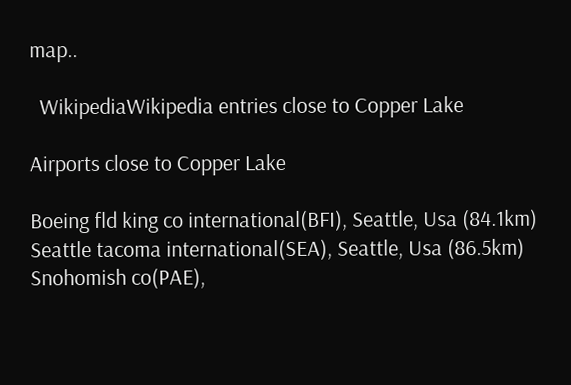map..

  WikipediaWikipedia entries close to Copper Lake

Airports close to Copper Lake

Boeing fld king co international(BFI), Seattle, Usa (84.1km)
Seattle tacoma international(SEA), Seattle, Usa (86.5km)
Snohomish co(PAE),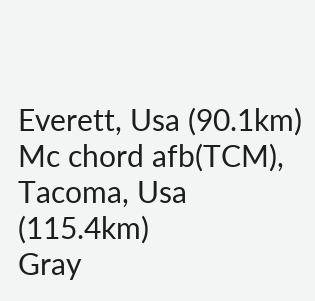Everett, Usa (90.1km)
Mc chord afb(TCM), Tacoma, Usa (115.4km)
Gray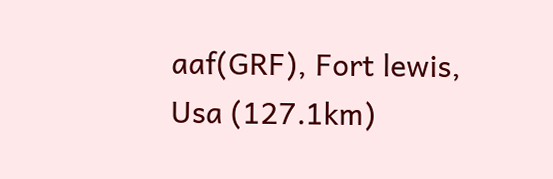aaf(GRF), Fort lewis, Usa (127.1km)